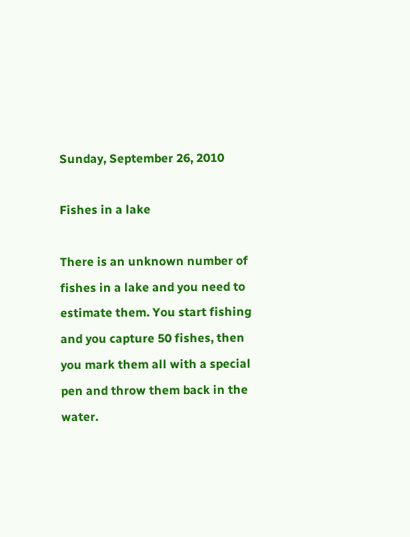Sunday, September 26, 2010

Fishes in a lake

There is an unknown number of fishes in a lake and you need to estimate them. You start fishing and you capture 50 fishes, then you mark them all with a special pen and throw them back in the water.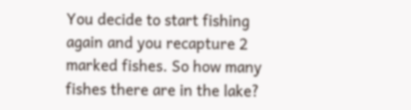You decide to start fishing again and you recapture 2 marked fishes. So how many fishes there are in the lake?